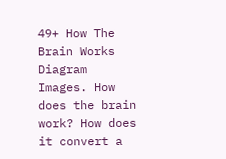49+ How The Brain Works Diagram Images. How does the brain work? How does it convert a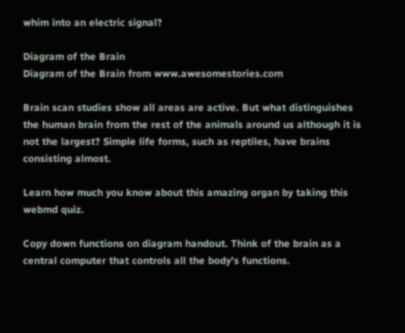whim into an electric signal?

Diagram of the Brain
Diagram of the Brain from www.awesomestories.com

Brain scan studies show all areas are active. But what distinguishes the human brain from the rest of the animals around us although it is not the largest? Simple life forms, such as reptiles, have brains consisting almost.

Learn how much you know about this amazing organ by taking this webmd quiz.

Copy down functions on diagram handout. Think of the brain as a central computer that controls all the body's functions.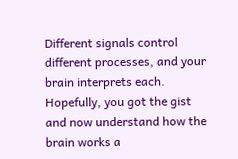Different signals control different processes, and your brain interprets each. Hopefully, you got the gist and now understand how the brain works a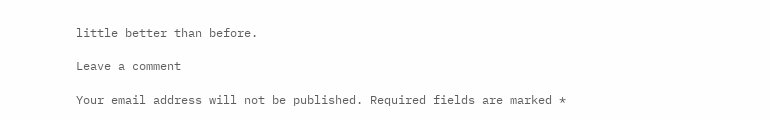little better than before.

Leave a comment

Your email address will not be published. Required fields are marked *